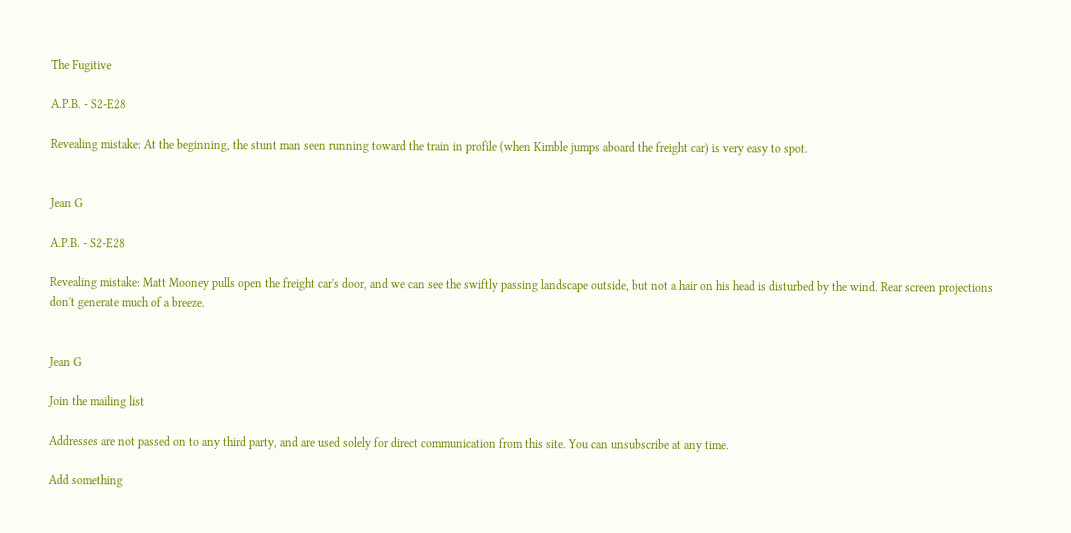The Fugitive

A.P.B. - S2-E28

Revealing mistake: At the beginning, the stunt man seen running toward the train in profile (when Kimble jumps aboard the freight car) is very easy to spot.


Jean G

A.P.B. - S2-E28

Revealing mistake: Matt Mooney pulls open the freight car's door, and we can see the swiftly passing landscape outside, but not a hair on his head is disturbed by the wind. Rear screen projections don't generate much of a breeze.


Jean G

Join the mailing list

Addresses are not passed on to any third party, and are used solely for direct communication from this site. You can unsubscribe at any time.

Add something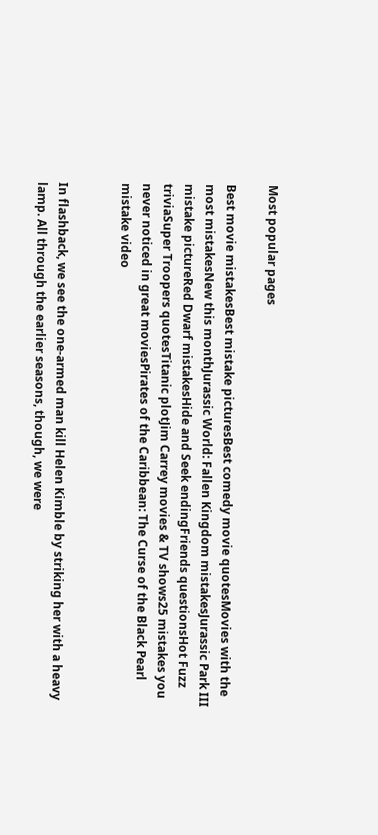Most popular pages

Best movie mistakesBest mistake picturesBest comedy movie quotesMovies with the most mistakesNew this monthJurassic World: Fallen Kingdom mistakesJurassic Park III mistake pictureRed Dwarf mistakesHide and Seek endingFriends questionsHot Fuzz triviaSuper Troopers quotesTitanic plotJim Carrey movies & TV shows25 mistakes you never noticed in great moviesPirates of the Caribbean: The Curse of the Black Pearl mistake video


In flashback, we see the one-armed man kill Helen Kimble by striking her with a heavy lamp. All through the earlier seasons, though, we were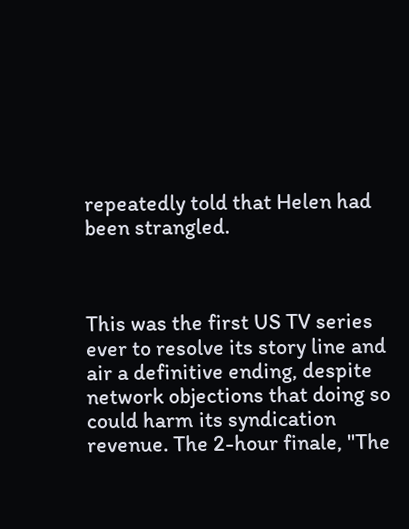repeatedly told that Helen had been strangled.



This was the first US TV series ever to resolve its story line and air a definitive ending, despite network objections that doing so could harm its syndication revenue. The 2-hour finale, "The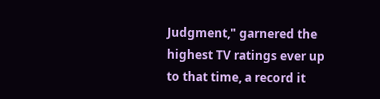Judgment," garnered the highest TV ratings ever up to that time, a record it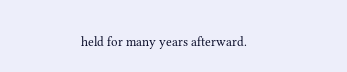held for many years afterward.